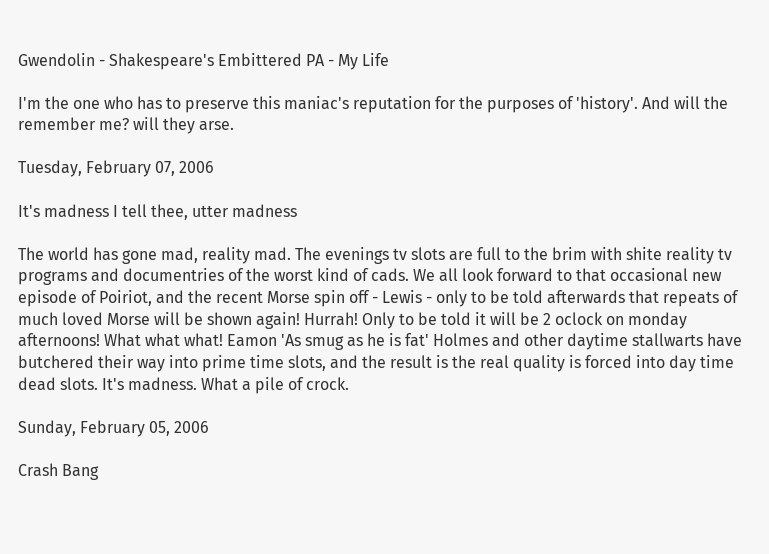Gwendolin - Shakespeare's Embittered PA - My Life

I'm the one who has to preserve this maniac's reputation for the purposes of 'history'. And will the remember me? will they arse.

Tuesday, February 07, 2006

It's madness I tell thee, utter madness

The world has gone mad, reality mad. The evenings tv slots are full to the brim with shite reality tv programs and documentries of the worst kind of cads. We all look forward to that occasional new episode of Poiriot, and the recent Morse spin off - Lewis - only to be told afterwards that repeats of much loved Morse will be shown again! Hurrah! Only to be told it will be 2 oclock on monday afternoons! What what what! Eamon 'As smug as he is fat' Holmes and other daytime stallwarts have butchered their way into prime time slots, and the result is the real quality is forced into day time dead slots. It's madness. What a pile of crock.

Sunday, February 05, 2006

Crash Bang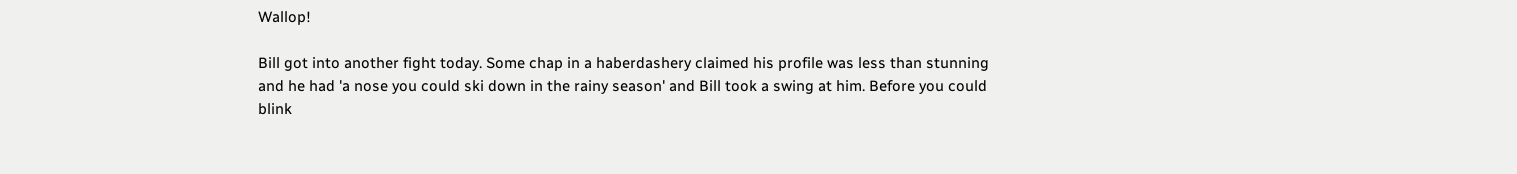Wallop!

Bill got into another fight today. Some chap in a haberdashery claimed his profile was less than stunning and he had 'a nose you could ski down in the rainy season' and Bill took a swing at him. Before you could blink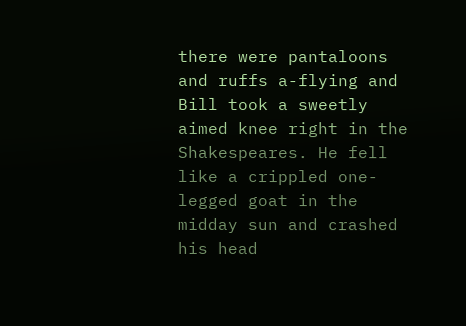there were pantaloons and ruffs a-flying and Bill took a sweetly aimed knee right in the Shakespeares. He fell like a crippled one-legged goat in the midday sun and crashed his head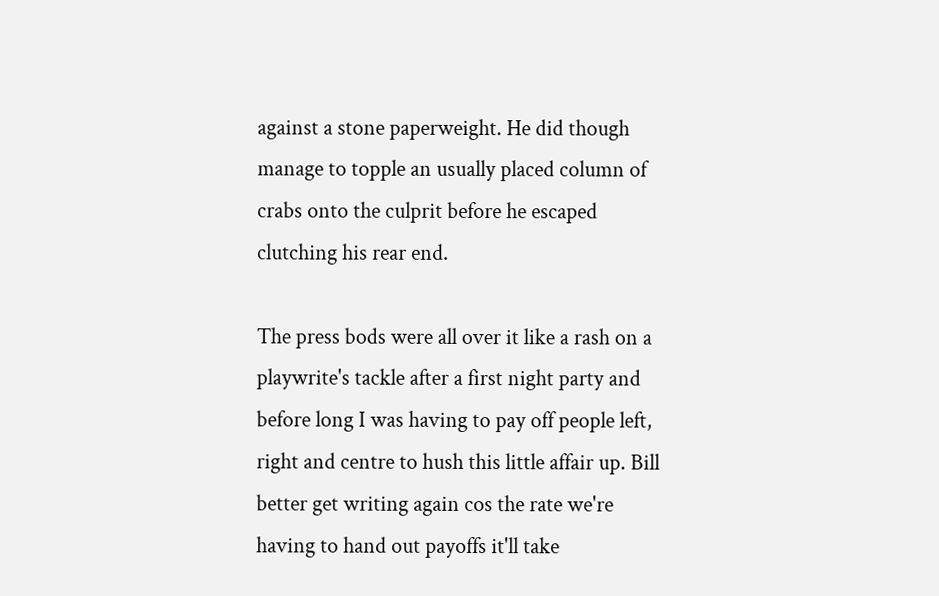against a stone paperweight. He did though manage to topple an usually placed column of crabs onto the culprit before he escaped clutching his rear end.

The press bods were all over it like a rash on a playwrite's tackle after a first night party and before long I was having to pay off people left, right and centre to hush this little affair up. Bill better get writing again cos the rate we're having to hand out payoffs it'll take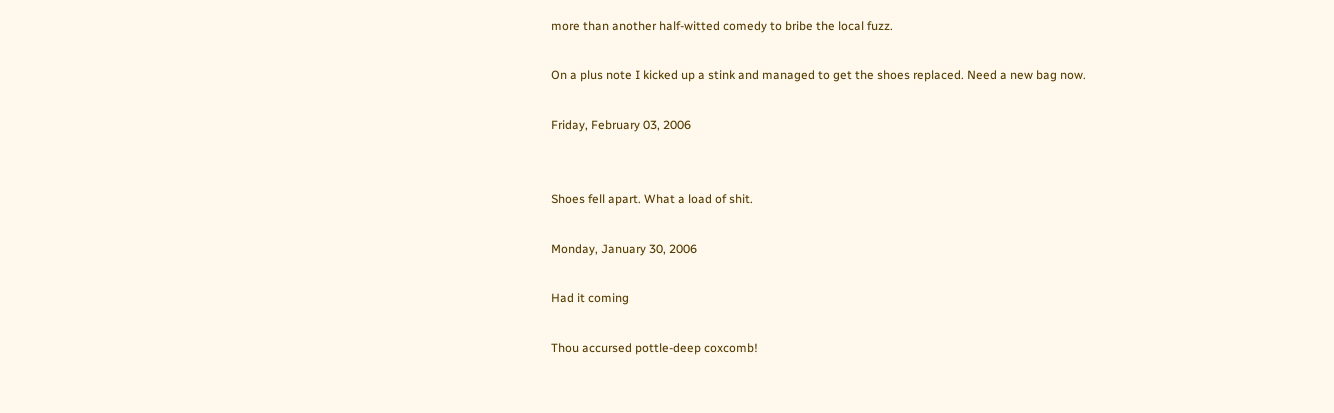more than another half-witted comedy to bribe the local fuzz.

On a plus note I kicked up a stink and managed to get the shoes replaced. Need a new bag now.

Friday, February 03, 2006


Shoes fell apart. What a load of shit.

Monday, January 30, 2006

Had it coming

Thou accursed pottle-deep coxcomb!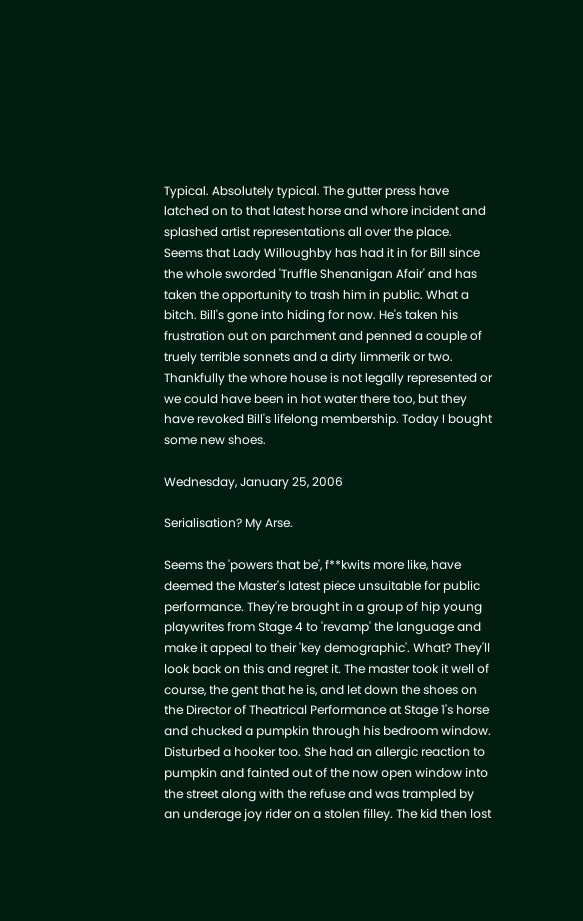Typical. Absolutely typical. The gutter press have latched on to that latest horse and whore incident and splashed artist representations all over the place. Seems that Lady Willoughby has had it in for Bill since the whole sworded 'Truffle Shenanigan Afair' and has taken the opportunity to trash him in public. What a bitch. Bill's gone into hiding for now. He's taken his frustration out on parchment and penned a couple of truely terrible sonnets and a dirty limmerik or two. Thankfully the whore house is not legally represented or we could have been in hot water there too, but they have revoked Bill's lifelong membership. Today I bought some new shoes.

Wednesday, January 25, 2006

Serialisation? My Arse.

Seems the 'powers that be', f**kwits more like, have deemed the Master's latest piece unsuitable for public performance. They're brought in a group of hip young playwrites from Stage 4 to 'revamp' the language and make it appeal to their 'key demographic'. What? They'll look back on this and regret it. The master took it well of course, the gent that he is, and let down the shoes on the Director of Theatrical Performance at Stage 1's horse and chucked a pumpkin through his bedroom window. Disturbed a hooker too. She had an allergic reaction to pumpkin and fainted out of the now open window into the street along with the refuse and was trampled by an underage joy rider on a stolen filley. The kid then lost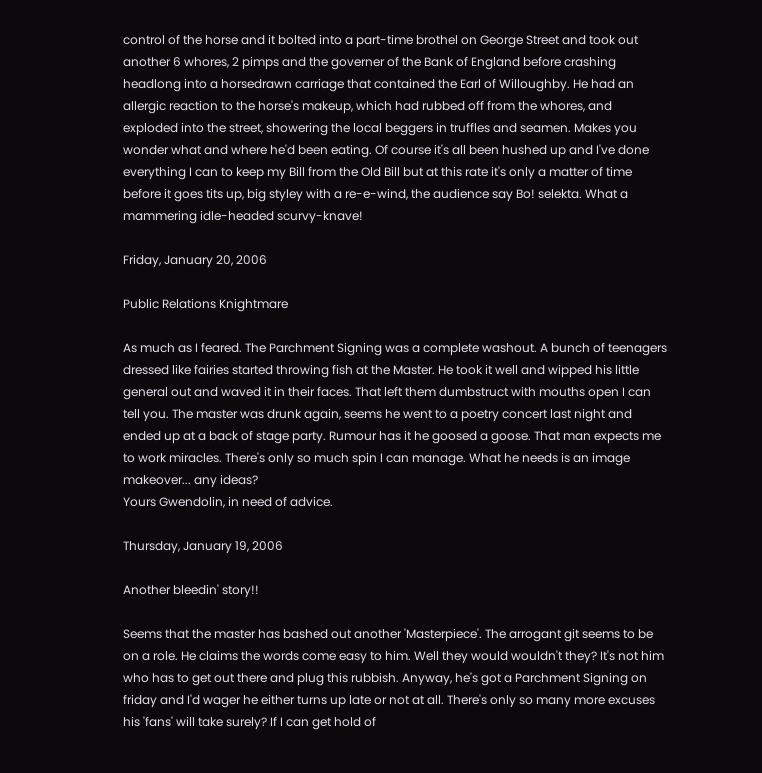control of the horse and it bolted into a part-time brothel on George Street and took out another 6 whores, 2 pimps and the governer of the Bank of England before crashing headlong into a horsedrawn carriage that contained the Earl of Willoughby. He had an allergic reaction to the horse's makeup, which had rubbed off from the whores, and exploded into the street, showering the local beggers in truffles and seamen. Makes you wonder what and where he'd been eating. Of course it's all been hushed up and I've done everything I can to keep my Bill from the Old Bill but at this rate it's only a matter of time before it goes tits up, big styley with a re-e-wind, the audience say Bo! selekta. What a mammering idle-headed scurvy-knave!

Friday, January 20, 2006

Public Relations Knightmare

As much as I feared. The Parchment Signing was a complete washout. A bunch of teenagers dressed like fairies started throwing fish at the Master. He took it well and wipped his little general out and waved it in their faces. That left them dumbstruct with mouths open I can tell you. The master was drunk again, seems he went to a poetry concert last night and ended up at a back of stage party. Rumour has it he goosed a goose. That man expects me to work miracles. There's only so much spin I can manage. What he needs is an image makeover... any ideas?
Yours Gwendolin, in need of advice.

Thursday, January 19, 2006

Another bleedin' story!!

Seems that the master has bashed out another 'Masterpiece'. The arrogant git seems to be on a role. He claims the words come easy to him. Well they would wouldn't they? It's not him who has to get out there and plug this rubbish. Anyway, he's got a Parchment Signing on friday and I'd wager he either turns up late or not at all. There's only so many more excuses his 'fans' will take surely? If I can get hold of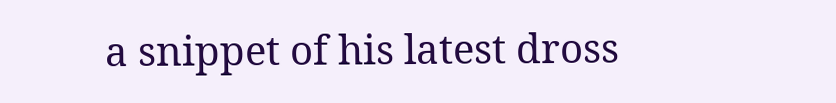a snippet of his latest dross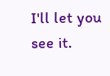I'll let you see it.